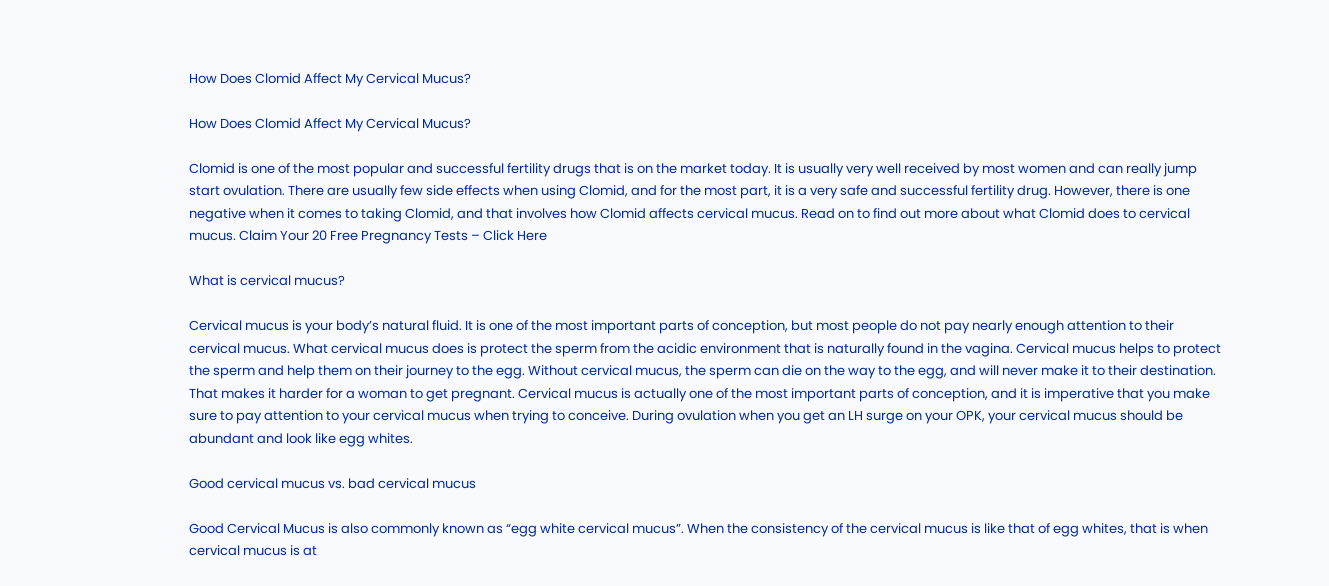How Does Clomid Affect My Cervical Mucus?

How Does Clomid Affect My Cervical Mucus?

Clomid is one of the most popular and successful fertility drugs that is on the market today. It is usually very well received by most women and can really jump start ovulation. There are usually few side effects when using Clomid, and for the most part, it is a very safe and successful fertility drug. However, there is one negative when it comes to taking Clomid, and that involves how Clomid affects cervical mucus. Read on to find out more about what Clomid does to cervical mucus. Claim Your 20 Free Pregnancy Tests – Click Here

What is cervical mucus?

Cervical mucus is your body’s natural fluid. It is one of the most important parts of conception, but most people do not pay nearly enough attention to their cervical mucus. What cervical mucus does is protect the sperm from the acidic environment that is naturally found in the vagina. Cervical mucus helps to protect the sperm and help them on their journey to the egg. Without cervical mucus, the sperm can die on the way to the egg, and will never make it to their destination. That makes it harder for a woman to get pregnant. Cervical mucus is actually one of the most important parts of conception, and it is imperative that you make sure to pay attention to your cervical mucus when trying to conceive. During ovulation when you get an LH surge on your OPK, your cervical mucus should be abundant and look like egg whites.

Good cervical mucus vs. bad cervical mucus

Good Cervical Mucus is also commonly known as “egg white cervical mucus”. When the consistency of the cervical mucus is like that of egg whites, that is when cervical mucus is at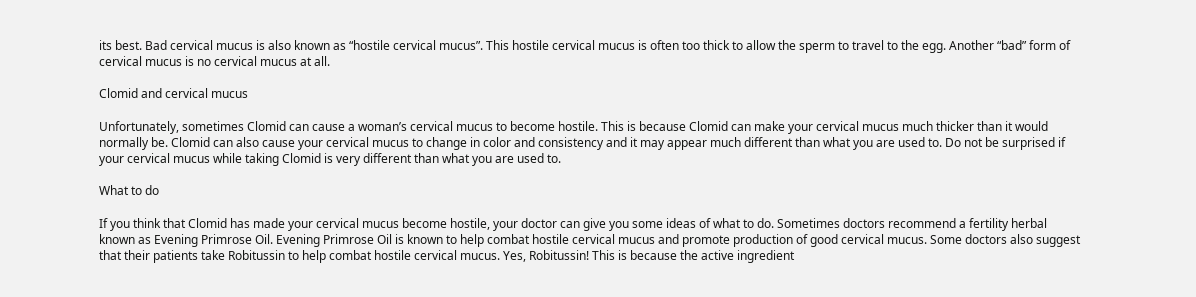its best. Bad cervical mucus is also known as “hostile cervical mucus”. This hostile cervical mucus is often too thick to allow the sperm to travel to the egg. Another “bad” form of cervical mucus is no cervical mucus at all.

Clomid and cervical mucus

Unfortunately, sometimes Clomid can cause a woman’s cervical mucus to become hostile. This is because Clomid can make your cervical mucus much thicker than it would normally be. Clomid can also cause your cervical mucus to change in color and consistency and it may appear much different than what you are used to. Do not be surprised if your cervical mucus while taking Clomid is very different than what you are used to.

What to do

If you think that Clomid has made your cervical mucus become hostile, your doctor can give you some ideas of what to do. Sometimes doctors recommend a fertility herbal known as Evening Primrose Oil. Evening Primrose Oil is known to help combat hostile cervical mucus and promote production of good cervical mucus. Some doctors also suggest that their patients take Robitussin to help combat hostile cervical mucus. Yes, Robitussin! This is because the active ingredient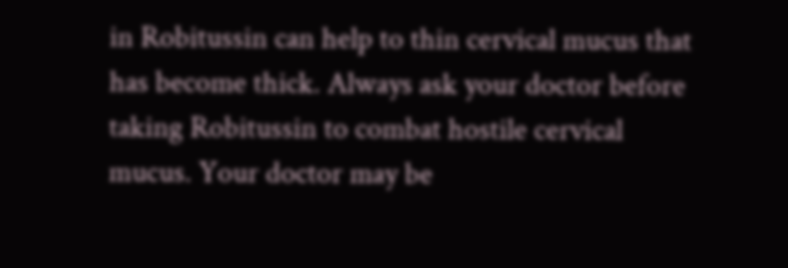in Robitussin can help to thin cervical mucus that has become thick. Always ask your doctor before taking Robitussin to combat hostile cervical mucus. Your doctor may be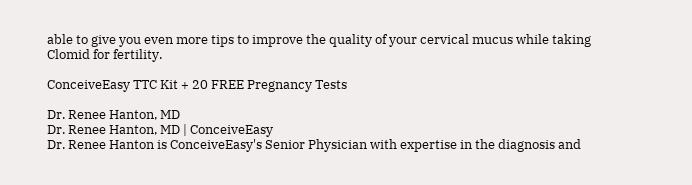able to give you even more tips to improve the quality of your cervical mucus while taking Clomid for fertility.

ConceiveEasy TTC Kit + 20 FREE Pregnancy Tests

Dr. Renee Hanton, MD
Dr. Renee Hanton, MD | ConceiveEasy
Dr. Renee Hanton is ConceiveEasy's Senior Physician with expertise in the diagnosis and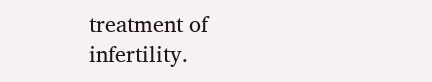treatment of infertility.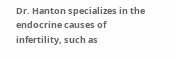Dr. Hanton specializes in the endocrine causes of infertility, such as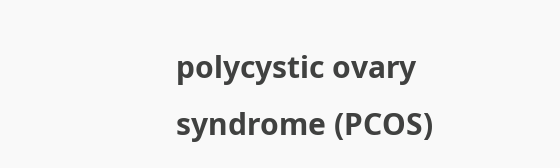polycystic ovary syndrome (PCOS)